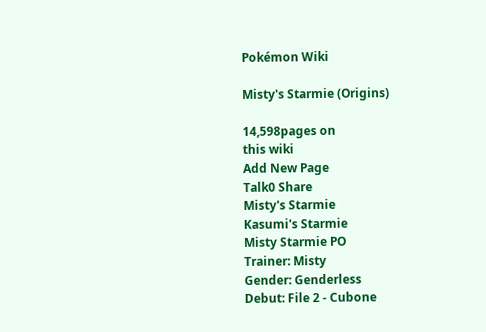Pokémon Wiki

Misty's Starmie (Origins)

14,598pages on
this wiki
Add New Page
Talk0 Share
Misty's Starmie
Kasumi's Starmie
Misty Starmie PO
Trainer: Misty
Gender: Genderless
Debut: File 2 - Cubone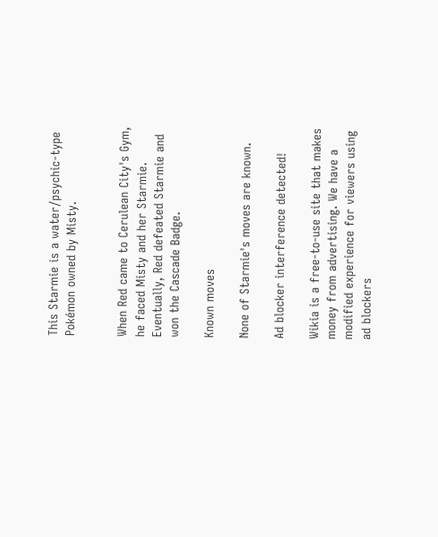This Starmie is a water/psychic-type Pokémon owned by Misty.


When Red came to Cerulean City's Gym, he faced Misty and her Starmie. Eventually, Red defeated Starmie and won the Cascade Badge.

Known moves

None of Starmie's moves are known.

Ad blocker interference detected!

Wikia is a free-to-use site that makes money from advertising. We have a modified experience for viewers using ad blockers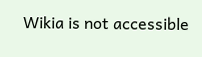Wikia is not accessible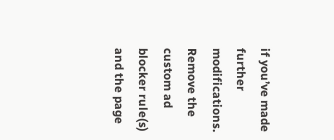if you’ve made further modifications. Remove the custom ad blocker rule(s) and the page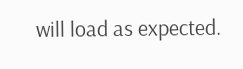will load as expected.